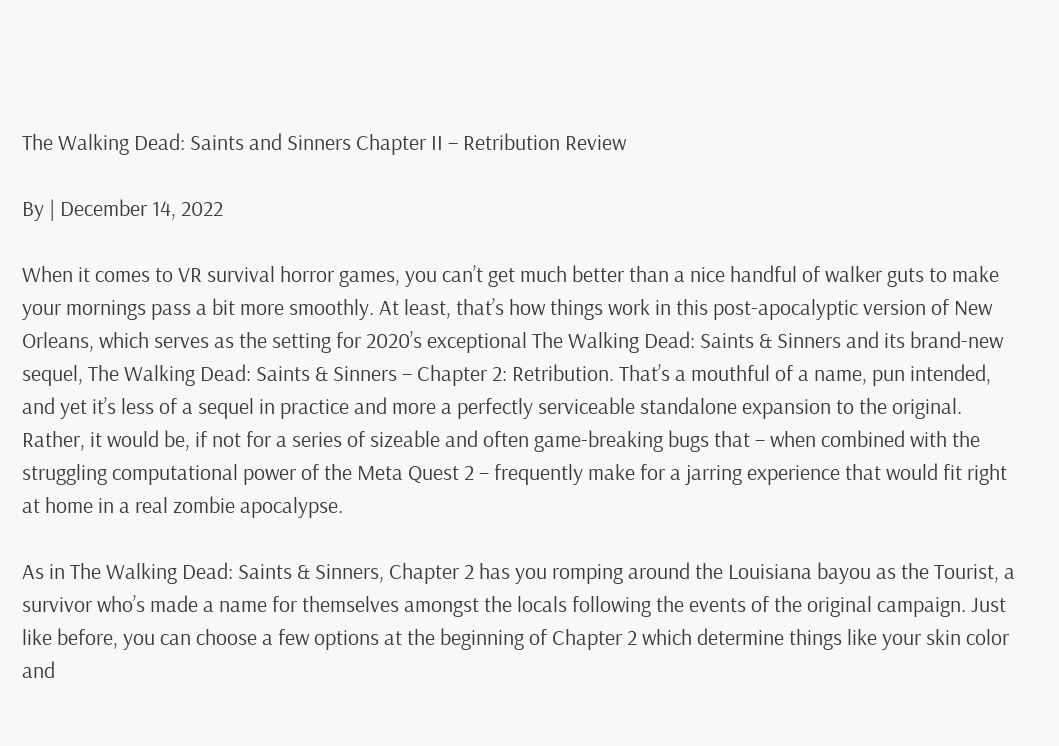The Walking Dead: Saints and Sinners Chapter II – Retribution Review

By | December 14, 2022

When it comes to VR survival horror games, you can’t get much better than a nice handful of walker guts to make your mornings pass a bit more smoothly. At least, that’s how things work in this post-apocalyptic version of New Orleans, which serves as the setting for 2020’s exceptional The Walking Dead: Saints & Sinners and its brand-new sequel, The Walking Dead: Saints & Sinners – Chapter 2: Retribution. That’s a mouthful of a name, pun intended, and yet it’s less of a sequel in practice and more a perfectly serviceable standalone expansion to the original. Rather, it would be, if not for a series of sizeable and often game-breaking bugs that – when combined with the struggling computational power of the Meta Quest 2 – frequently make for a jarring experience that would fit right at home in a real zombie apocalypse.

As in The Walking Dead: Saints & Sinners, Chapter 2 has you romping around the Louisiana bayou as the Tourist, a survivor who’s made a name for themselves amongst the locals following the events of the original campaign. Just like before, you can choose a few options at the beginning of Chapter 2 which determine things like your skin color and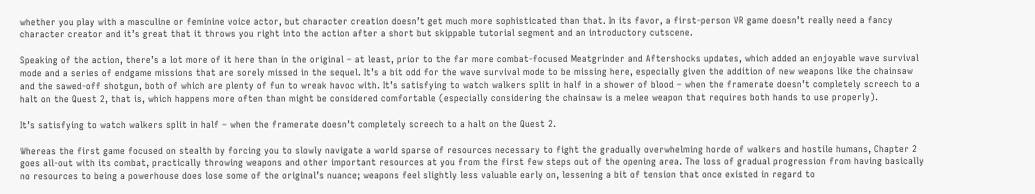whether you play with a masculine or feminine voice actor, but character creation doesn’t get much more sophisticated than that. In its favor, a first-person VR game doesn’t really need a fancy character creator and it’s great that it throws you right into the action after a short but skippable tutorial segment and an introductory cutscene.

Speaking of the action, there’s a lot more of it here than in the original – at least, prior to the far more combat-focused Meatgrinder and Aftershocks updates, which added an enjoyable wave survival mode and a series of endgame missions that are sorely missed in the sequel. It’s a bit odd for the wave survival mode to be missing here, especially given the addition of new weapons like the chainsaw and the sawed-off shotgun, both of which are plenty of fun to wreak havoc with. It’s satisfying to watch walkers split in half in a shower of blood – when the framerate doesn’t completely screech to a halt on the Quest 2, that is, which happens more often than might be considered comfortable (especially considering the chainsaw is a melee weapon that requires both hands to use properly).

It’s satisfying to watch walkers split in half – when the framerate doesn’t completely screech to a halt on the Quest 2.

Whereas the first game focused on stealth by forcing you to slowly navigate a world sparse of resources necessary to fight the gradually overwhelming horde of walkers and hostile humans, Chapter 2 goes all-out with its combat, practically throwing weapons and other important resources at you from the first few steps out of the opening area. The loss of gradual progression from having basically no resources to being a powerhouse does lose some of the original’s nuance; weapons feel slightly less valuable early on, lessening a bit of tension that once existed in regard to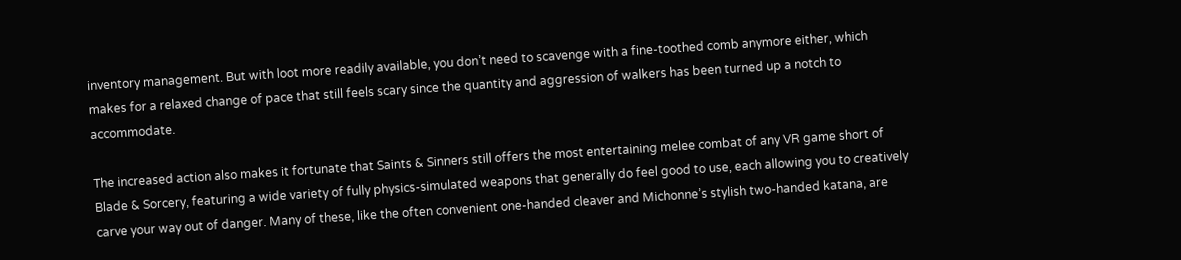inventory management. But with loot more readily available, you don’t need to scavenge with a fine-toothed comb anymore either, which makes for a relaxed change of pace that still feels scary since the quantity and aggression of walkers has been turned up a notch to accommodate.

The increased action also makes it fortunate that Saints & Sinners still offers the most entertaining melee combat of any VR game short of Blade & Sorcery, featuring a wide variety of fully physics-simulated weapons that generally do feel good to use, each allowing you to creatively carve your way out of danger. Many of these, like the often convenient one-handed cleaver and Michonne’s stylish two-handed katana, are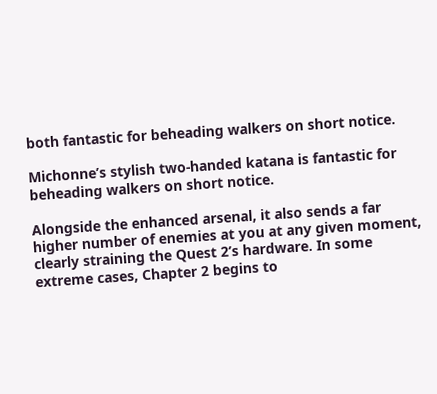both fantastic for beheading walkers on short notice.

Michonne’s stylish two-handed katana is fantastic for beheading walkers on short notice.

Alongside the enhanced arsenal, it also sends a far higher number of enemies at you at any given moment, clearly straining the Quest 2’s hardware. In some extreme cases, Chapter 2 begins to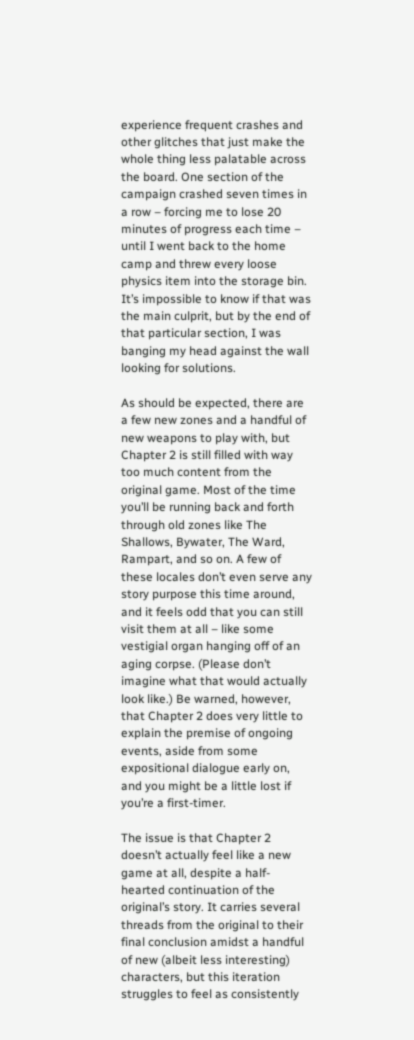experience frequent crashes and other glitches that just make the whole thing less palatable across the board. One section of the campaign crashed seven times in a row – forcing me to lose 20 minutes of progress each time – until I went back to the home camp and threw every loose physics item into the storage bin. It’s impossible to know if that was the main culprit, but by the end of that particular section, I was banging my head against the wall looking for solutions.

As should be expected, there are a few new zones and a handful of new weapons to play with, but Chapter 2 is still filled with way too much content from the original game. Most of the time you’ll be running back and forth through old zones like The Shallows, Bywater, The Ward, Rampart, and so on. A few of these locales don’t even serve any story purpose this time around, and it feels odd that you can still visit them at all – like some vestigial organ hanging off of an aging corpse. (Please don’t imagine what that would actually look like.) Be warned, however, that Chapter 2 does very little to explain the premise of ongoing events, aside from some expositional dialogue early on, and you might be a little lost if you’re a first-timer.

The issue is that Chapter 2 doesn’t actually feel like a new game at all, despite a half-hearted continuation of the original’s story. It carries several threads from the original to their final conclusion amidst a handful of new (albeit less interesting) characters, but this iteration struggles to feel as consistently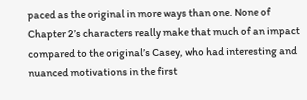paced as the original in more ways than one. None of Chapter 2’s characters really make that much of an impact compared to the original’s Casey, who had interesting and nuanced motivations in the first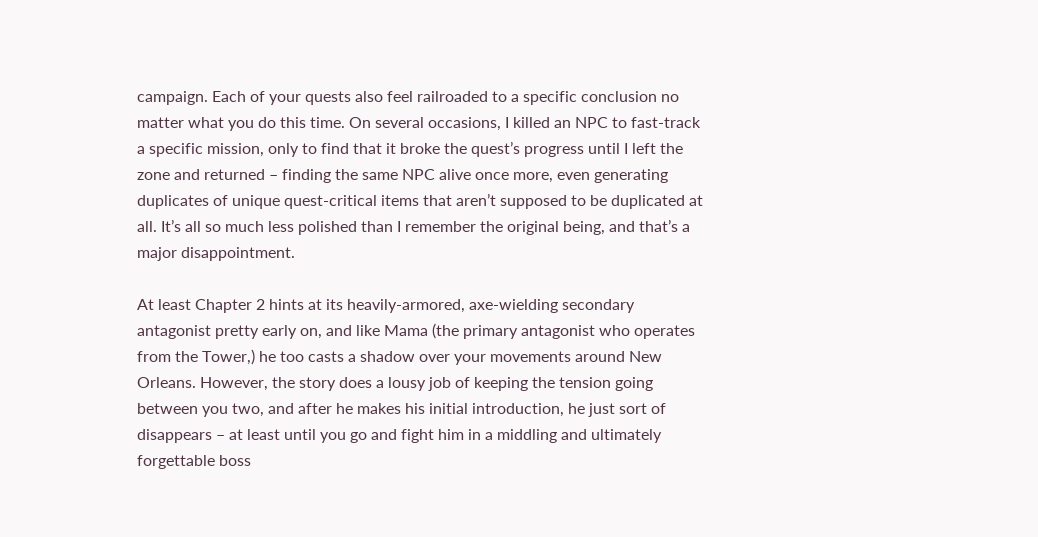campaign. Each of your quests also feel railroaded to a specific conclusion no matter what you do this time. On several occasions, I killed an NPC to fast-track a specific mission, only to find that it broke the quest’s progress until I left the zone and returned – finding the same NPC alive once more, even generating duplicates of unique quest-critical items that aren’t supposed to be duplicated at all. It’s all so much less polished than I remember the original being, and that’s a major disappointment.

At least Chapter 2 hints at its heavily-armored, axe-wielding secondary antagonist pretty early on, and like Mama (the primary antagonist who operates from the Tower,) he too casts a shadow over your movements around New Orleans. However, the story does a lousy job of keeping the tension going between you two, and after he makes his initial introduction, he just sort of disappears – at least until you go and fight him in a middling and ultimately forgettable boss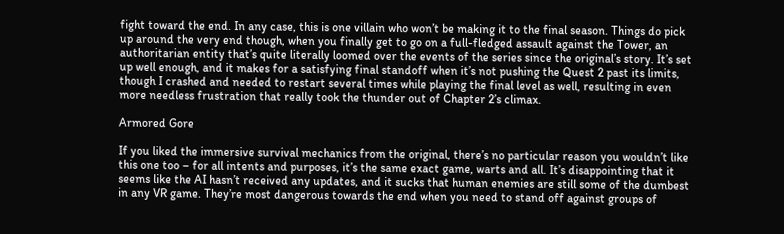fight toward the end. In any case, this is one villain who won’t be making it to the final season. Things do pick up around the very end though, when you finally get to go on a full-fledged assault against the Tower, an authoritarian entity that’s quite literally loomed over the events of the series since the original’s story. It’s set up well enough, and it makes for a satisfying final standoff when it’s not pushing the Quest 2 past its limits, though I crashed and needed to restart several times while playing the final level as well, resulting in even more needless frustration that really took the thunder out of Chapter 2’s climax.

Armored Gore

If you liked the immersive survival mechanics from the original, there’s no particular reason you wouldn’t like this one too – for all intents and purposes, it’s the same exact game, warts and all. It’s disappointing that it seems like the AI hasn’t received any updates, and it sucks that human enemies are still some of the dumbest in any VR game. They’re most dangerous towards the end when you need to stand off against groups of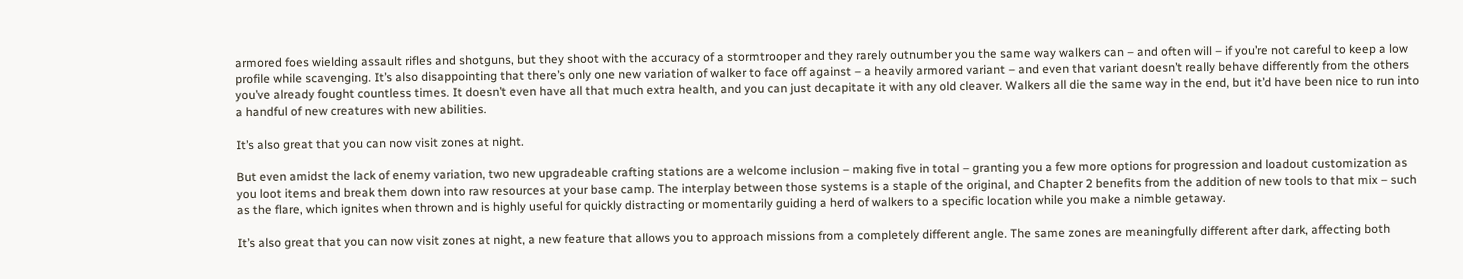armored foes wielding assault rifles and shotguns, but they shoot with the accuracy of a stormtrooper and they rarely outnumber you the same way walkers can – and often will – if you’re not careful to keep a low profile while scavenging. It’s also disappointing that there’s only one new variation of walker to face off against – a heavily armored variant – and even that variant doesn’t really behave differently from the others you’ve already fought countless times. It doesn’t even have all that much extra health, and you can just decapitate it with any old cleaver. Walkers all die the same way in the end, but it’d have been nice to run into a handful of new creatures with new abilities.

It’s also great that you can now visit zones at night.

But even amidst the lack of enemy variation, two new upgradeable crafting stations are a welcome inclusion – making five in total – granting you a few more options for progression and loadout customization as you loot items and break them down into raw resources at your base camp. The interplay between those systems is a staple of the original, and Chapter 2 benefits from the addition of new tools to that mix – such as the flare, which ignites when thrown and is highly useful for quickly distracting or momentarily guiding a herd of walkers to a specific location while you make a nimble getaway.

It’s also great that you can now visit zones at night, a new feature that allows you to approach missions from a completely different angle. The same zones are meaningfully different after dark, affecting both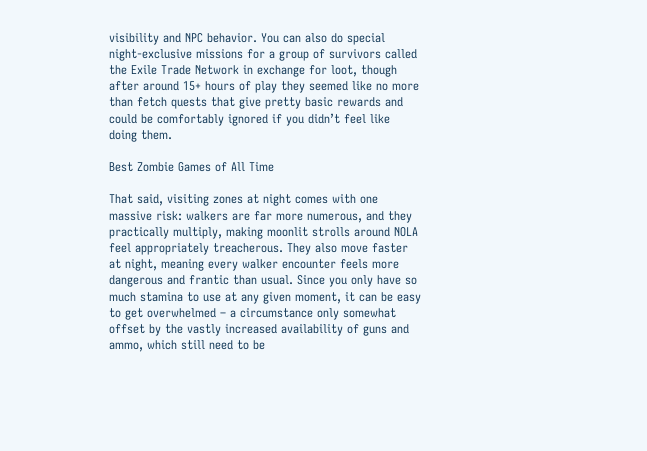visibility and NPC behavior. You can also do special night-exclusive missions for a group of survivors called the Exile Trade Network in exchange for loot, though after around 15+ hours of play they seemed like no more than fetch quests that give pretty basic rewards and could be comfortably ignored if you didn’t feel like doing them.

Best Zombie Games of All Time

That said, visiting zones at night comes with one massive risk: walkers are far more numerous, and they practically multiply, making moonlit strolls around NOLA feel appropriately treacherous. They also move faster at night, meaning every walker encounter feels more dangerous and frantic than usual. Since you only have so much stamina to use at any given moment, it can be easy to get overwhelmed – a circumstance only somewhat offset by the vastly increased availability of guns and ammo, which still need to be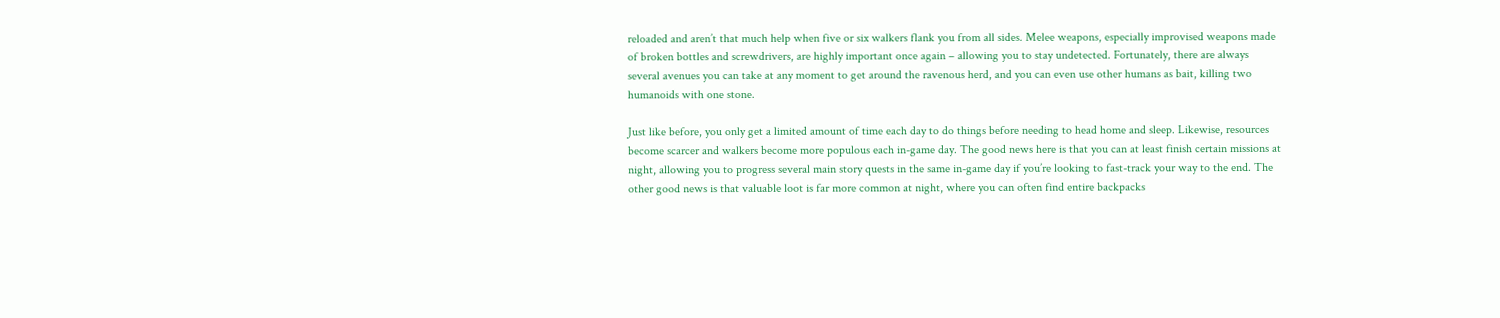reloaded and aren’t that much help when five or six walkers flank you from all sides. Melee weapons, especially improvised weapons made of broken bottles and screwdrivers, are highly important once again – allowing you to stay undetected. Fortunately, there are always several avenues you can take at any moment to get around the ravenous herd, and you can even use other humans as bait, killing two humanoids with one stone.

Just like before, you only get a limited amount of time each day to do things before needing to head home and sleep. Likewise, resources become scarcer and walkers become more populous each in-game day. The good news here is that you can at least finish certain missions at night, allowing you to progress several main story quests in the same in-game day if you’re looking to fast-track your way to the end. The other good news is that valuable loot is far more common at night, where you can often find entire backpacks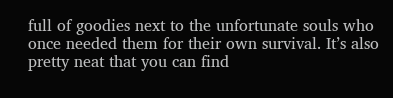full of goodies next to the unfortunate souls who once needed them for their own survival. It’s also pretty neat that you can find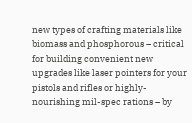new types of crafting materials like biomass and phosphorous – critical for building convenient new upgrades like laser pointers for your pistols and rifles or highly-nourishing mil-spec rations – by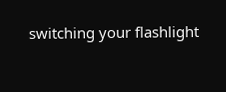switching your flashlight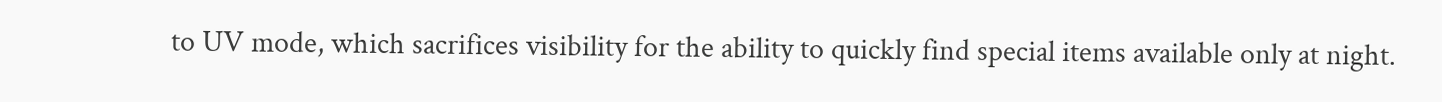to UV mode, which sacrifices visibility for the ability to quickly find special items available only at night.